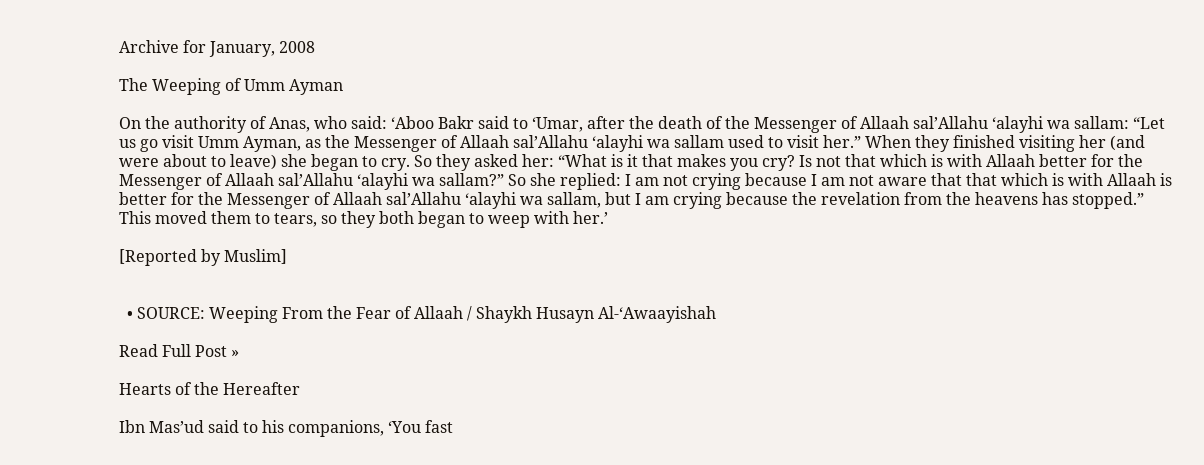Archive for January, 2008

The Weeping of Umm Ayman

On the authority of Anas, who said: ‘Aboo Bakr said to ‘Umar, after the death of the Messenger of Allaah sal’Allahu ‘alayhi wa sallam: “Let us go visit Umm Ayman, as the Messenger of Allaah sal’Allahu ‘alayhi wa sallam used to visit her.” When they finished visiting her (and were about to leave) she began to cry. So they asked her: “What is it that makes you cry? Is not that which is with Allaah better for the Messenger of Allaah sal’Allahu ‘alayhi wa sallam?” So she replied: I am not crying because I am not aware that that which is with Allaah is better for the Messenger of Allaah sal’Allahu ‘alayhi wa sallam, but I am crying because the revelation from the heavens has stopped.” This moved them to tears, so they both began to weep with her.’

[Reported by Muslim]


  • SOURCE: Weeping From the Fear of Allaah / Shaykh Husayn Al-‘Awaayishah

Read Full Post »

Hearts of the Hereafter

Ibn Mas’ud said to his companions, ‘You fast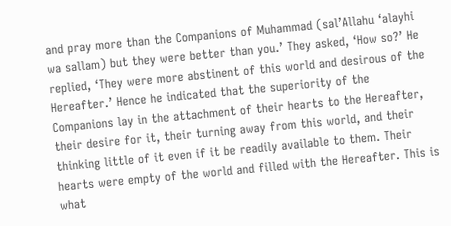and pray more than the Companions of Muhammad (sal’Allahu ‘alayhi wa sallam) but they were better than you.’ They asked, ‘How so?’ He replied, ‘They were more abstinent of this world and desirous of the Hereafter.’ Hence he indicated that the superiority of the Companions lay in the attachment of their hearts to the Hereafter, their desire for it, their turning away from this world, and their thinking little of it even if it be readily available to them. Their hearts were empty of the world and filled with the Hereafter. This is what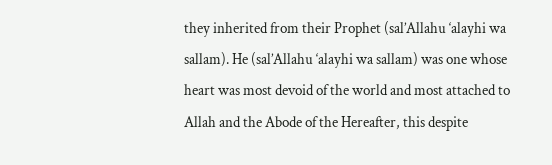they inherited from their Prophet (sal’Allahu ‘alayhi wa sallam). He (sal’Allahu ‘alayhi wa sallam) was one whose heart was most devoid of the world and most attached to Allah and the Abode of the Hereafter, this despite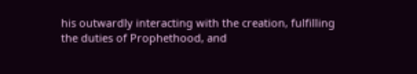his outwardly interacting with the creation, fulfilling the duties of Prophethood, and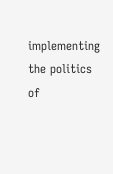implementing the politics of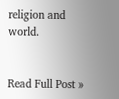religion and world.


Read Full Post »